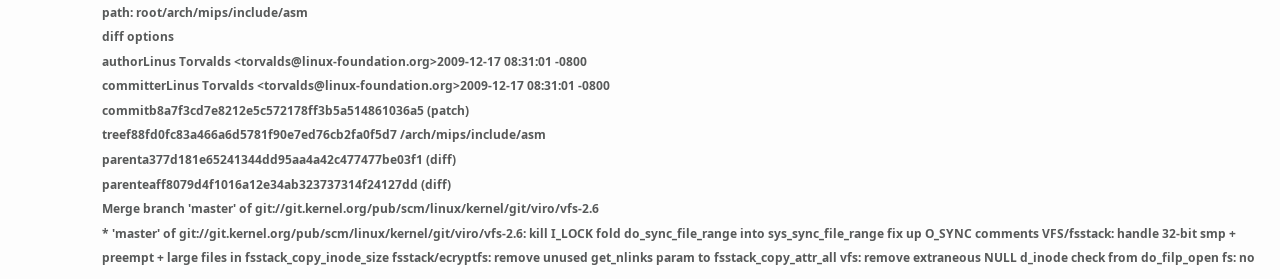path: root/arch/mips/include/asm
diff options
authorLinus Torvalds <torvalds@linux-foundation.org>2009-12-17 08:31:01 -0800
committerLinus Torvalds <torvalds@linux-foundation.org>2009-12-17 08:31:01 -0800
commitb8a7f3cd7e8212e5c572178ff3b5a514861036a5 (patch)
treef88fd0fc83a466a6d5781f90e7ed76cb2fa0f5d7 /arch/mips/include/asm
parenta377d181e65241344dd95aa4a42c477477be03f1 (diff)
parenteaff8079d4f1016a12e34ab323737314f24127dd (diff)
Merge branch 'master' of git://git.kernel.org/pub/scm/linux/kernel/git/viro/vfs-2.6
* 'master' of git://git.kernel.org/pub/scm/linux/kernel/git/viro/vfs-2.6: kill I_LOCK fold do_sync_file_range into sys_sync_file_range fix up O_SYNC comments VFS/fsstack: handle 32-bit smp + preempt + large files in fsstack_copy_inode_size fsstack/ecryptfs: remove unused get_nlinks param to fsstack_copy_attr_all vfs: remove extraneous NULL d_inode check from do_filp_open fs: no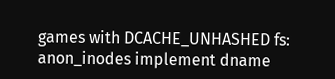games with DCACHE_UNHASHED fs: anon_inodes implement dname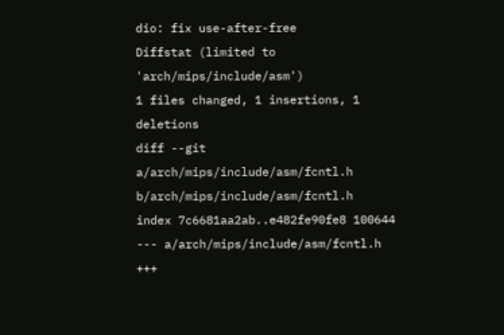dio: fix use-after-free
Diffstat (limited to 'arch/mips/include/asm')
1 files changed, 1 insertions, 1 deletions
diff --git a/arch/mips/include/asm/fcntl.h b/arch/mips/include/asm/fcntl.h
index 7c6681aa2ab..e482fe90fe8 100644
--- a/arch/mips/include/asm/fcntl.h
+++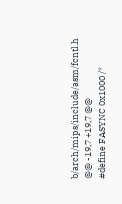b/arch/mips/include/asm/fcntl.h
@@ -19,7 +19,7 @@
#define FASYNC 0x1000 /*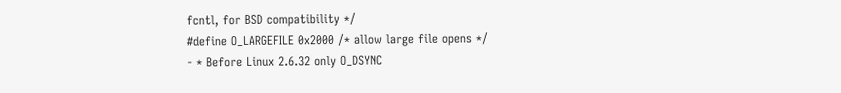fcntl, for BSD compatibility */
#define O_LARGEFILE 0x2000 /* allow large file opens */
- * Before Linux 2.6.32 only O_DSYNC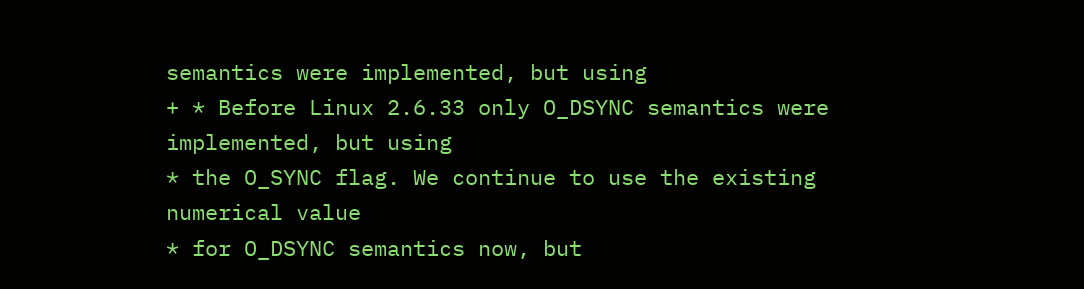semantics were implemented, but using
+ * Before Linux 2.6.33 only O_DSYNC semantics were implemented, but using
* the O_SYNC flag. We continue to use the existing numerical value
* for O_DSYNC semantics now, but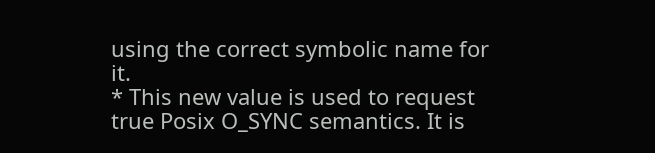using the correct symbolic name for it.
* This new value is used to request true Posix O_SYNC semantics. It is